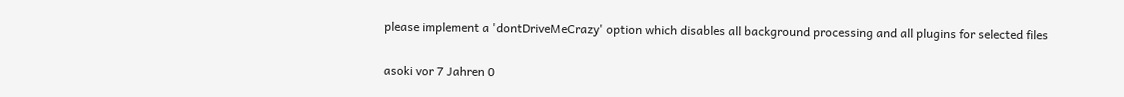please implement a 'dontDriveMeCrazy' option which disables all background processing and all plugins for selected files

asoki vor 7 Jahren 0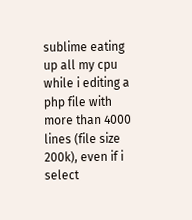sublime eating up all my cpu while i editing a php file with more than 4000 lines (file size 200k), even if i select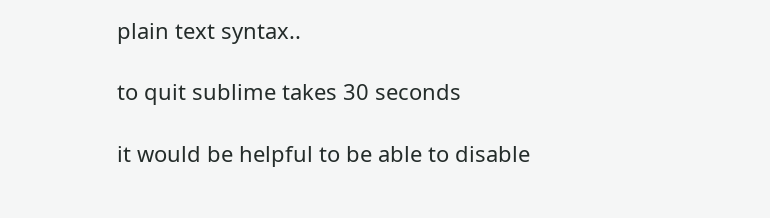plain text syntax..

to quit sublime takes 30 seconds

it would be helpful to be able to disable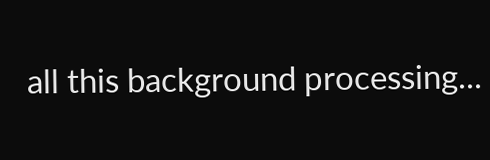all this background processing...